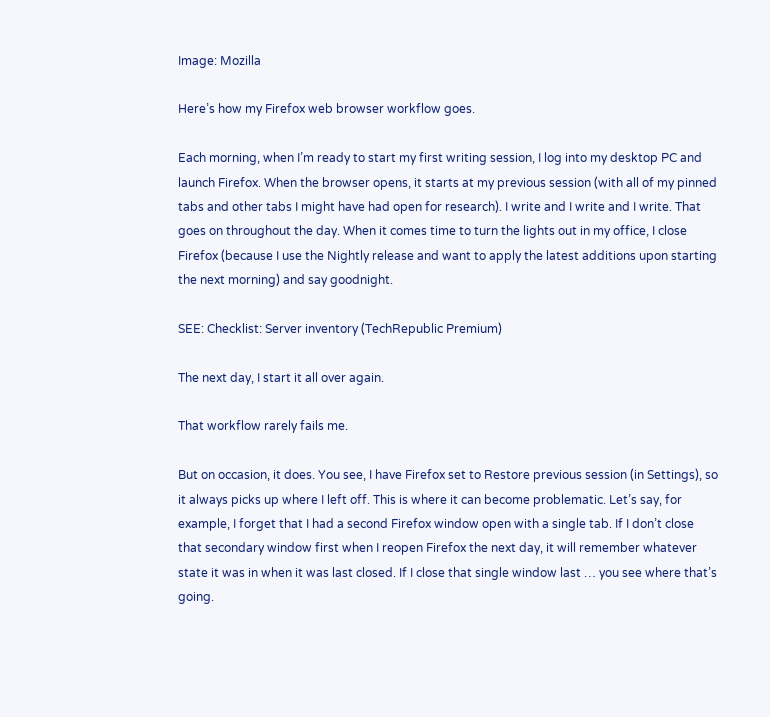Image: Mozilla

Here’s how my Firefox web browser workflow goes.

Each morning, when I’m ready to start my first writing session, I log into my desktop PC and launch Firefox. When the browser opens, it starts at my previous session (with all of my pinned tabs and other tabs I might have had open for research). I write and I write and I write. That goes on throughout the day. When it comes time to turn the lights out in my office, I close Firefox (because I use the Nightly release and want to apply the latest additions upon starting the next morning) and say goodnight.

SEE: Checklist: Server inventory (TechRepublic Premium)

The next day, I start it all over again.

That workflow rarely fails me.

But on occasion, it does. You see, I have Firefox set to Restore previous session (in Settings), so it always picks up where I left off. This is where it can become problematic. Let’s say, for example, I forget that I had a second Firefox window open with a single tab. If I don’t close that secondary window first when I reopen Firefox the next day, it will remember whatever state it was in when it was last closed. If I close that single window last … you see where that’s going.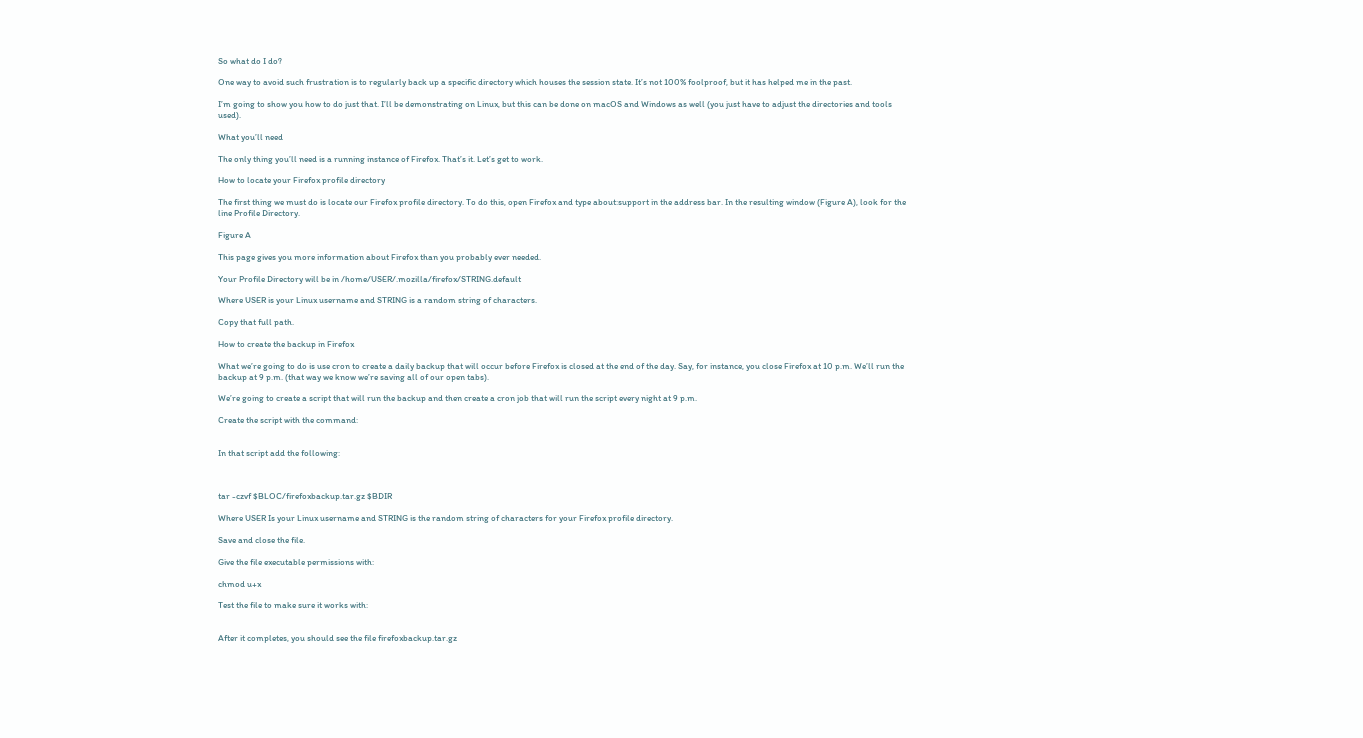So what do I do?

One way to avoid such frustration is to regularly back up a specific directory which houses the session state. It’s not 100% foolproof, but it has helped me in the past.

I’m going to show you how to do just that. I’ll be demonstrating on Linux, but this can be done on macOS and Windows as well (you just have to adjust the directories and tools used).

What you’ll need

The only thing you’ll need is a running instance of Firefox. That’s it. Let’s get to work.

How to locate your Firefox profile directory

The first thing we must do is locate our Firefox profile directory. To do this, open Firefox and type about:support in the address bar. In the resulting window (Figure A), look for the line Profile Directory.

Figure A

This page gives you more information about Firefox than you probably ever needed.

Your Profile Directory will be in /home/USER/.mozilla/firefox/STRING.default

Where USER is your Linux username and STRING is a random string of characters.

Copy that full path.

How to create the backup in Firefox

What we’re going to do is use cron to create a daily backup that will occur before Firefox is closed at the end of the day. Say, for instance, you close Firefox at 10 p.m. We’ll run the backup at 9 p.m. (that way we know we’re saving all of our open tabs).

We’re going to create a script that will run the backup and then create a cron job that will run the script every night at 9 p.m.

Create the script with the command:


In that script add the following:



tar -czvf $BLOC/firefoxbackup.tar.gz $BDIR

Where USER Is your Linux username and STRING is the random string of characters for your Firefox profile directory.

Save and close the file.

Give the file executable permissions with:

chmod u+x

Test the file to make sure it works with:


After it completes, you should see the file firefoxbackup.tar.gz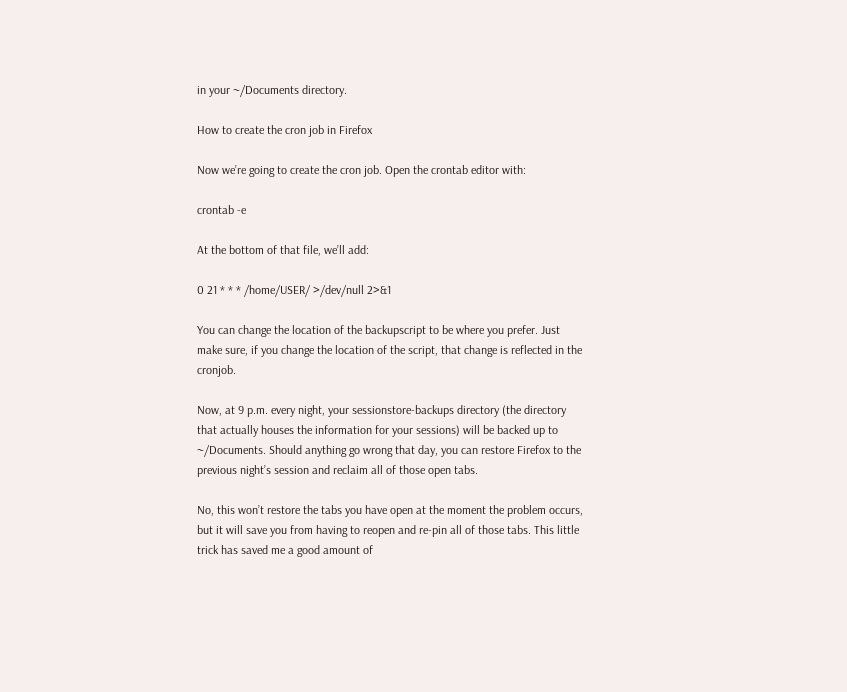in your ~/Documents directory.

How to create the cron job in Firefox

Now we’re going to create the cron job. Open the crontab editor with:

crontab -e

At the bottom of that file, we’ll add:

0 21 * * * /home/USER/ >/dev/null 2>&1

You can change the location of the backupscript to be where you prefer. Just make sure, if you change the location of the script, that change is reflected in the cronjob.

Now, at 9 p.m. every night, your sessionstore-backups directory (the directory that actually houses the information for your sessions) will be backed up to ~/Documents. Should anything go wrong that day, you can restore Firefox to the previous night’s session and reclaim all of those open tabs.

No, this won’t restore the tabs you have open at the moment the problem occurs, but it will save you from having to reopen and re-pin all of those tabs. This little trick has saved me a good amount of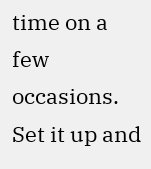time on a few occasions. Set it up and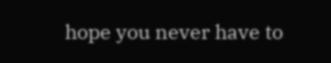hope you never have to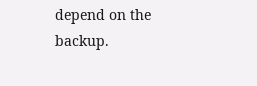depend on the backup.